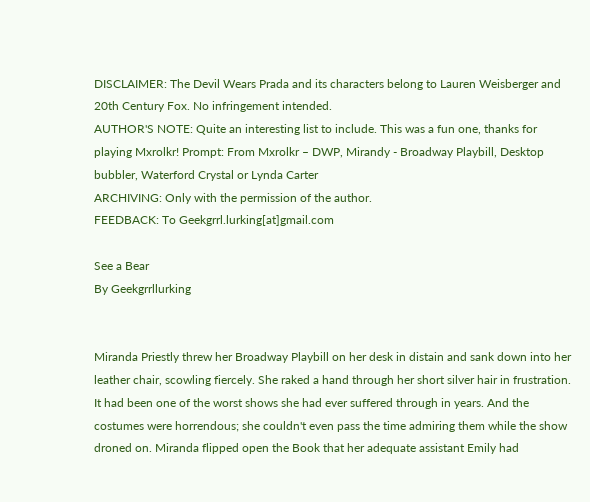DISCLAIMER: The Devil Wears Prada and its characters belong to Lauren Weisberger and 20th Century Fox. No infringement intended.
AUTHOR'S NOTE: Quite an interesting list to include. This was a fun one, thanks for playing Mxrolkr! Prompt: From Mxrolkr – DWP, Mirandy - Broadway Playbill, Desktop bubbler, Waterford Crystal or Lynda Carter
ARCHIVING: Only with the permission of the author.
FEEDBACK: To Geekgrrl.lurking[at]gmail.com

See a Bear
By Geekgrrllurking


Miranda Priestly threw her Broadway Playbill on her desk in distain and sank down into her leather chair, scowling fiercely. She raked a hand through her short silver hair in frustration. It had been one of the worst shows she had ever suffered through in years. And the costumes were horrendous; she couldn't even pass the time admiring them while the show droned on. Miranda flipped open the Book that her adequate assistant Emily had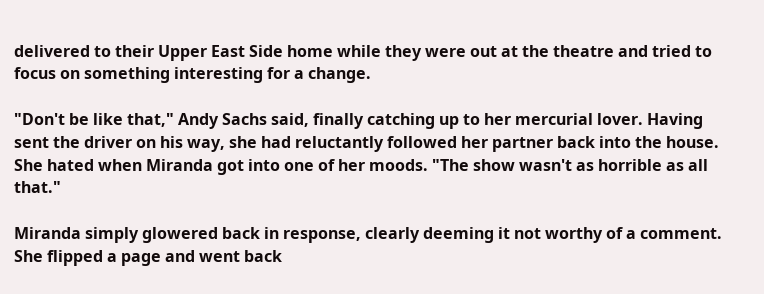delivered to their Upper East Side home while they were out at the theatre and tried to focus on something interesting for a change.

"Don't be like that," Andy Sachs said, finally catching up to her mercurial lover. Having sent the driver on his way, she had reluctantly followed her partner back into the house. She hated when Miranda got into one of her moods. "The show wasn't as horrible as all that."

Miranda simply glowered back in response, clearly deeming it not worthy of a comment. She flipped a page and went back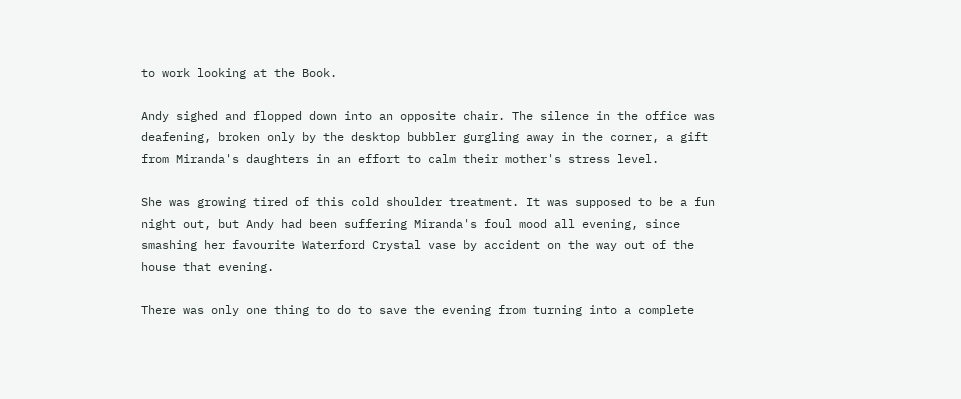to work looking at the Book.

Andy sighed and flopped down into an opposite chair. The silence in the office was deafening, broken only by the desktop bubbler gurgling away in the corner, a gift from Miranda's daughters in an effort to calm their mother's stress level.

She was growing tired of this cold shoulder treatment. It was supposed to be a fun night out, but Andy had been suffering Miranda's foul mood all evening, since smashing her favourite Waterford Crystal vase by accident on the way out of the house that evening.

There was only one thing to do to save the evening from turning into a complete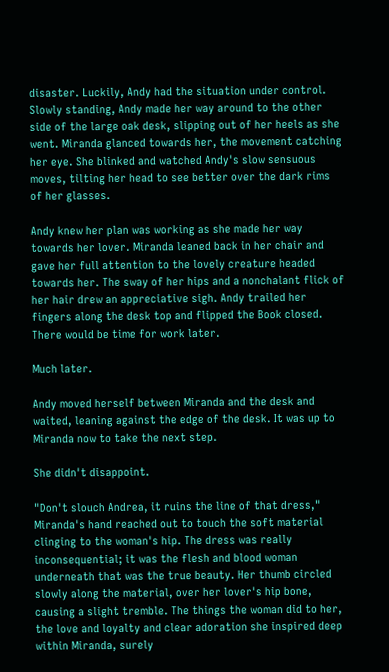disaster. Luckily, Andy had the situation under control. Slowly standing, Andy made her way around to the other side of the large oak desk, slipping out of her heels as she went. Miranda glanced towards her, the movement catching her eye. She blinked and watched Andy's slow sensuous moves, tilting her head to see better over the dark rims of her glasses.

Andy knew her plan was working as she made her way towards her lover. Miranda leaned back in her chair and gave her full attention to the lovely creature headed towards her. The sway of her hips and a nonchalant flick of her hair drew an appreciative sigh. Andy trailed her fingers along the desk top and flipped the Book closed. There would be time for work later.

Much later.

Andy moved herself between Miranda and the desk and waited, leaning against the edge of the desk. It was up to Miranda now to take the next step.

She didn't disappoint.

"Don't slouch Andrea, it ruins the line of that dress," Miranda's hand reached out to touch the soft material clinging to the woman's hip. The dress was really inconsequential; it was the flesh and blood woman underneath that was the true beauty. Her thumb circled slowly along the material, over her lover's hip bone, causing a slight tremble. The things the woman did to her, the love and loyalty and clear adoration she inspired deep within Miranda, surely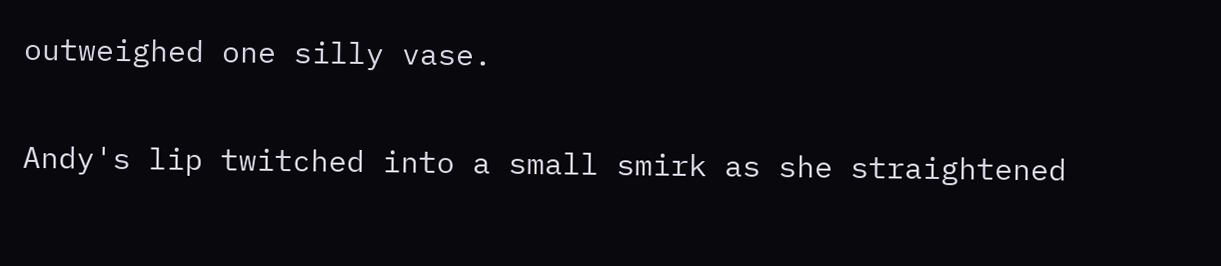outweighed one silly vase.

Andy's lip twitched into a small smirk as she straightened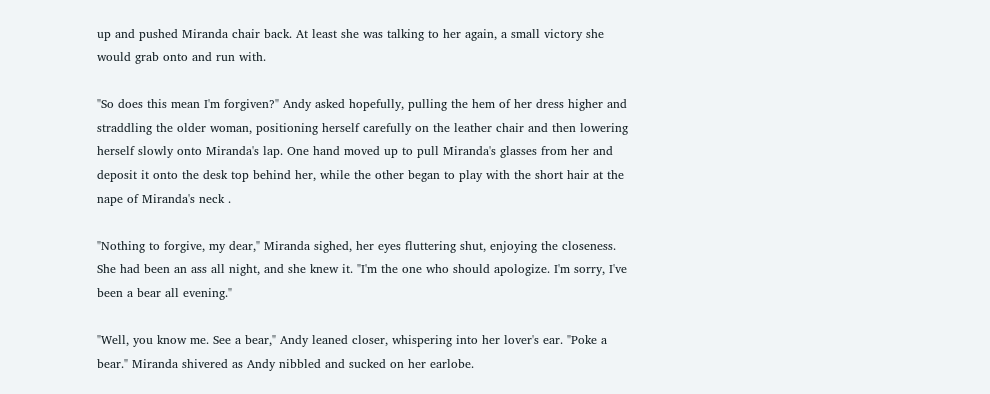up and pushed Miranda chair back. At least she was talking to her again, a small victory she would grab onto and run with.

"So does this mean I'm forgiven?" Andy asked hopefully, pulling the hem of her dress higher and straddling the older woman, positioning herself carefully on the leather chair and then lowering herself slowly onto Miranda's lap. One hand moved up to pull Miranda's glasses from her and deposit it onto the desk top behind her, while the other began to play with the short hair at the nape of Miranda's neck .

"Nothing to forgive, my dear," Miranda sighed, her eyes fluttering shut, enjoying the closeness. She had been an ass all night, and she knew it. "I'm the one who should apologize. I'm sorry, I've been a bear all evening."

"Well, you know me. See a bear," Andy leaned closer, whispering into her lover's ear. "Poke a bear." Miranda shivered as Andy nibbled and sucked on her earlobe.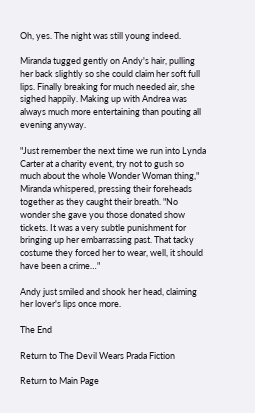Oh, yes. The night was still young indeed.

Miranda tugged gently on Andy's hair, pulling her back slightly so she could claim her soft full lips. Finally breaking for much needed air, she sighed happily. Making up with Andrea was always much more entertaining than pouting all evening anyway.

"Just remember the next time we run into Lynda Carter at a charity event, try not to gush so much about the whole Wonder Woman thing," Miranda whispered, pressing their foreheads together as they caught their breath. "No wonder she gave you those donated show tickets. It was a very subtle punishment for bringing up her embarrassing past. That tacky costume they forced her to wear, well, it should have been a crime…"

Andy just smiled and shook her head, claiming her lover's lips once more.

The End

Return to The Devil Wears Prada Fiction

Return to Main Page